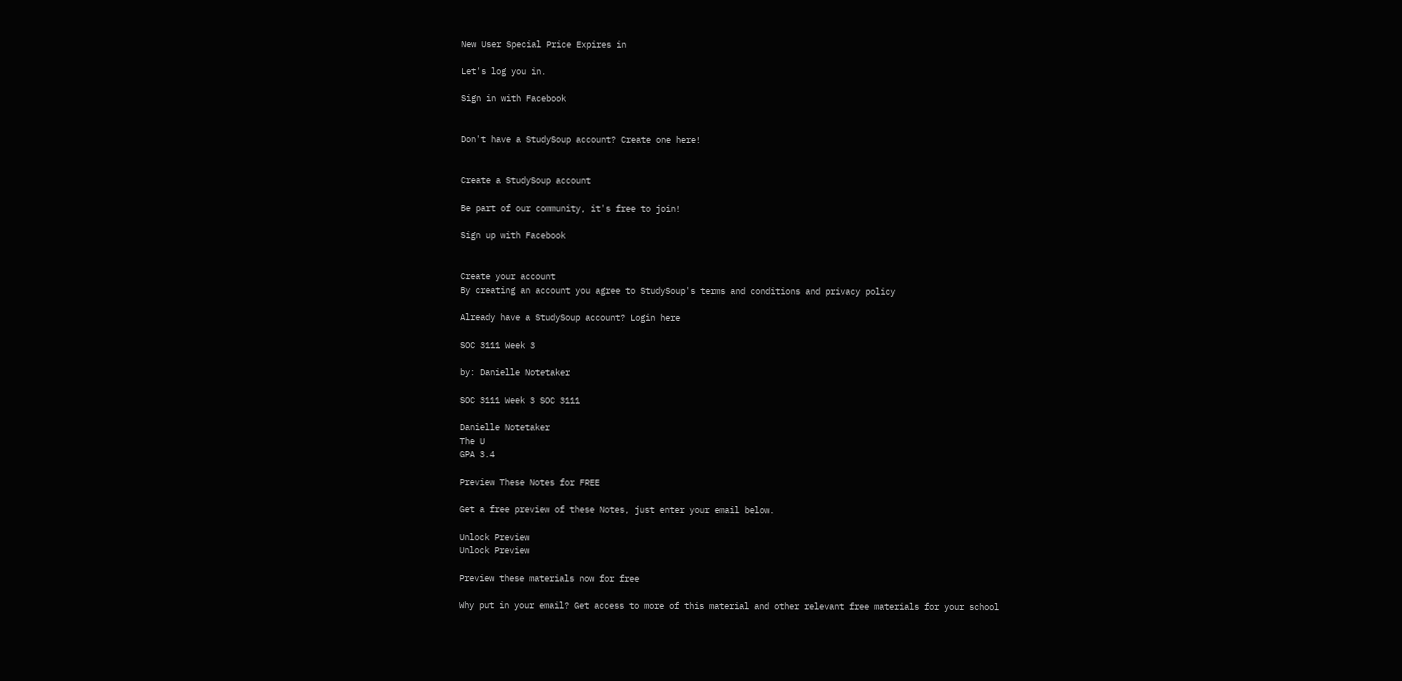New User Special Price Expires in

Let's log you in.

Sign in with Facebook


Don't have a StudySoup account? Create one here!


Create a StudySoup account

Be part of our community, it's free to join!

Sign up with Facebook


Create your account
By creating an account you agree to StudySoup's terms and conditions and privacy policy

Already have a StudySoup account? Login here

SOC 3111 Week 3

by: Danielle Notetaker

SOC 3111 Week 3 SOC 3111

Danielle Notetaker
The U
GPA 3.4

Preview These Notes for FREE

Get a free preview of these Notes, just enter your email below.

Unlock Preview
Unlock Preview

Preview these materials now for free

Why put in your email? Get access to more of this material and other relevant free materials for your school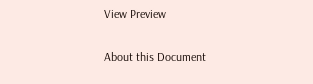View Preview

About this Document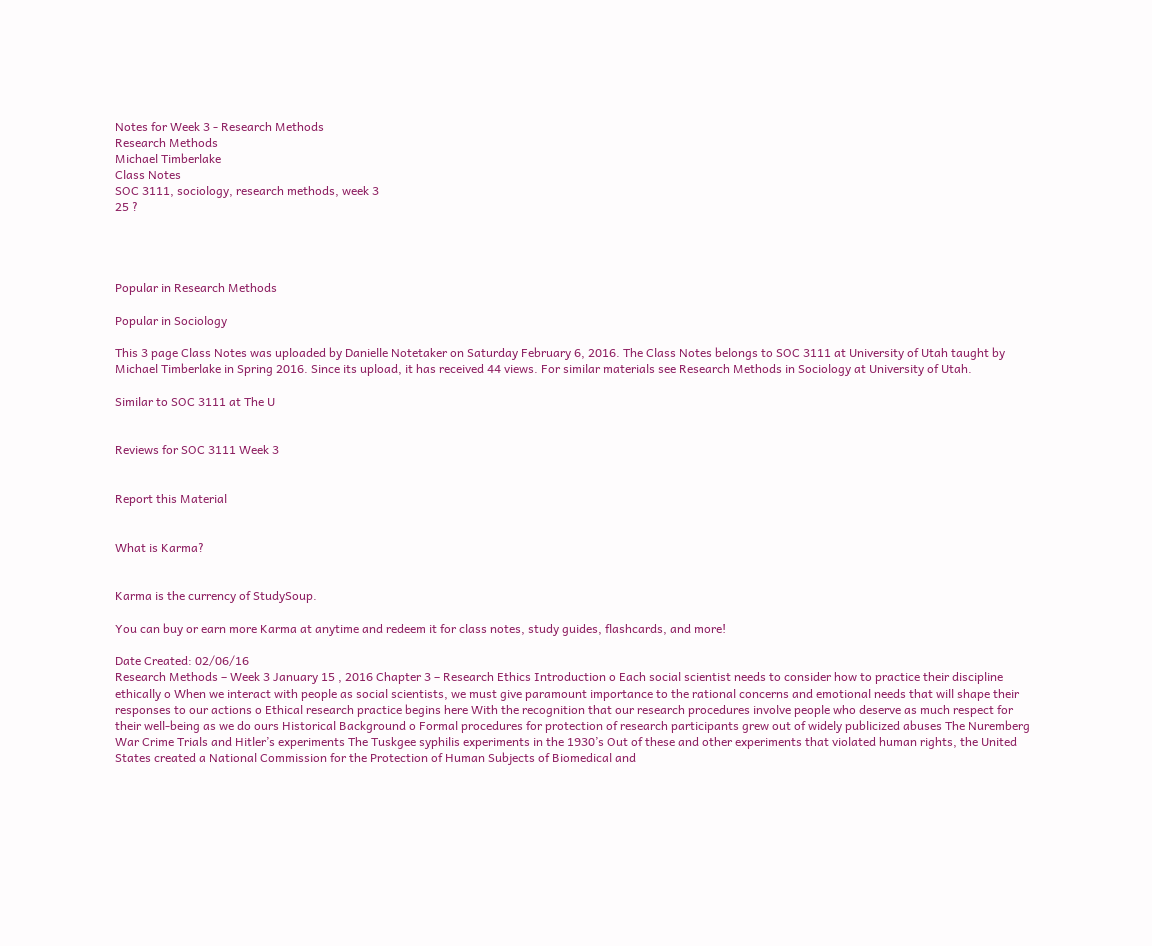Notes for Week 3 - Research Methods
Research Methods
Michael Timberlake
Class Notes
SOC 3111, sociology, research methods, week 3
25 ?




Popular in Research Methods

Popular in Sociology

This 3 page Class Notes was uploaded by Danielle Notetaker on Saturday February 6, 2016. The Class Notes belongs to SOC 3111 at University of Utah taught by Michael Timberlake in Spring 2016. Since its upload, it has received 44 views. For similar materials see Research Methods in Sociology at University of Utah.

Similar to SOC 3111 at The U


Reviews for SOC 3111 Week 3


Report this Material


What is Karma?


Karma is the currency of StudySoup.

You can buy or earn more Karma at anytime and redeem it for class notes, study guides, flashcards, and more!

Date Created: 02/06/16
Research Methods – Week 3 January 15 , 2016 Chapter 3 – Research Ethics Introduction o Each social scientist needs to consider how to practice their discipline ethically o When we interact with people as social scientists, we must give paramount importance to the rational concerns and emotional needs that will shape their responses to our actions o Ethical research practice begins here With the recognition that our research procedures involve people who deserve as much respect for their well-being as we do ours Historical Background o Formal procedures for protection of research participants grew out of widely publicized abuses The Nuremberg War Crime Trials and Hitler’s experiments The Tuskgee syphilis experiments in the 1930’s Out of these and other experiments that violated human rights, the United States created a National Commission for the Protection of Human Subjects of Biomedical and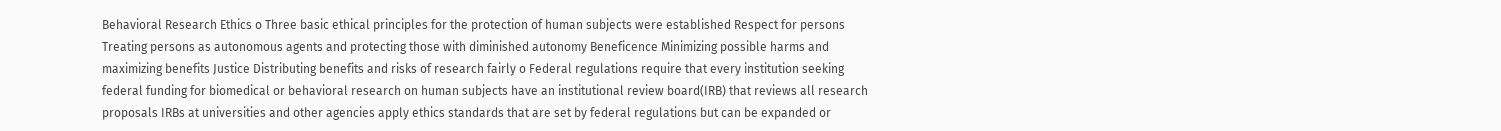Behavioral Research Ethics o Three basic ethical principles for the protection of human subjects were established Respect for persons Treating persons as autonomous agents and protecting those with diminished autonomy Beneficence Minimizing possible harms and maximizing benefits Justice Distributing benefits and risks of research fairly o Federal regulations require that every institution seeking federal funding for biomedical or behavioral research on human subjects have an institutional review board(IRB) that reviews all research proposals IRBs at universities and other agencies apply ethics standards that are set by federal regulations but can be expanded or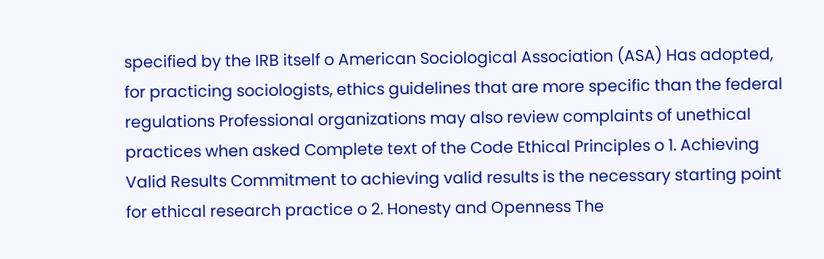specified by the IRB itself o American Sociological Association (ASA) Has adopted, for practicing sociologists, ethics guidelines that are more specific than the federal regulations Professional organizations may also review complaints of unethical practices when asked Complete text of the Code Ethical Principles o 1. Achieving Valid Results Commitment to achieving valid results is the necessary starting point for ethical research practice o 2. Honesty and Openness The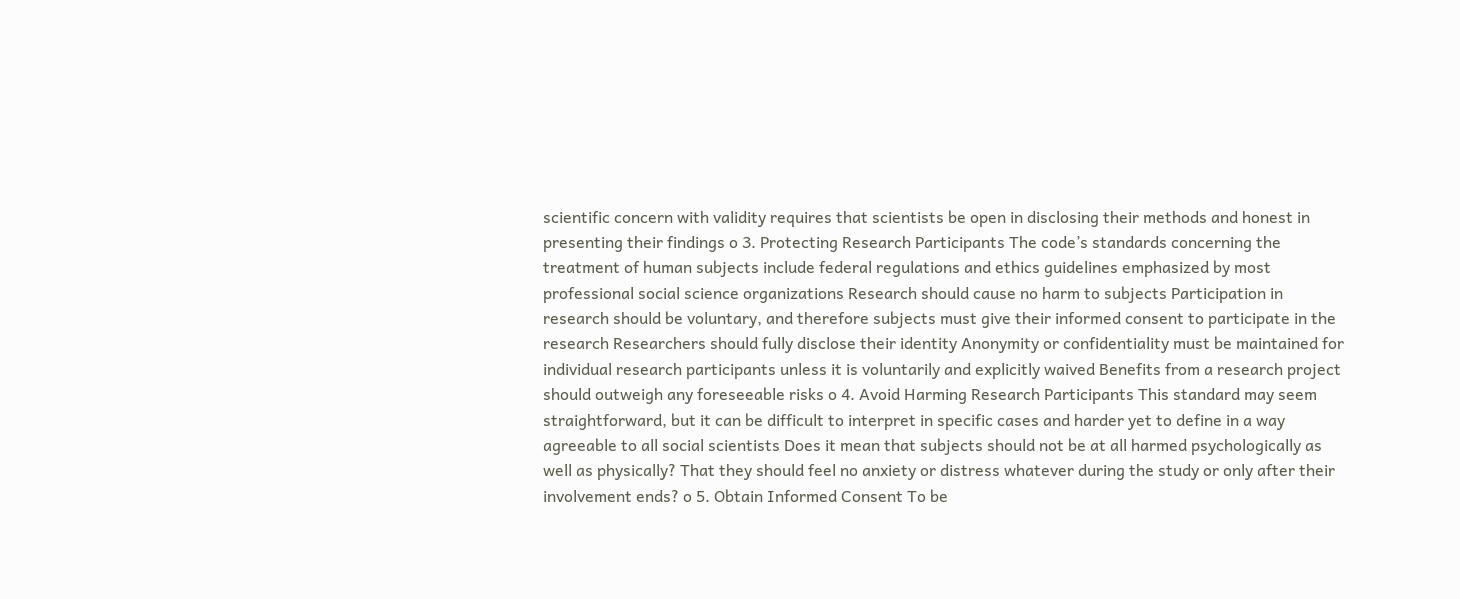scientific concern with validity requires that scientists be open in disclosing their methods and honest in presenting their findings o 3. Protecting Research Participants The code’s standards concerning the treatment of human subjects include federal regulations and ethics guidelines emphasized by most professional social science organizations Research should cause no harm to subjects Participation in research should be voluntary, and therefore subjects must give their informed consent to participate in the research Researchers should fully disclose their identity Anonymity or confidentiality must be maintained for individual research participants unless it is voluntarily and explicitly waived Benefits from a research project should outweigh any foreseeable risks o 4. Avoid Harming Research Participants This standard may seem straightforward, but it can be difficult to interpret in specific cases and harder yet to define in a way agreeable to all social scientists Does it mean that subjects should not be at all harmed psychologically as well as physically? That they should feel no anxiety or distress whatever during the study or only after their involvement ends? o 5. Obtain Informed Consent To be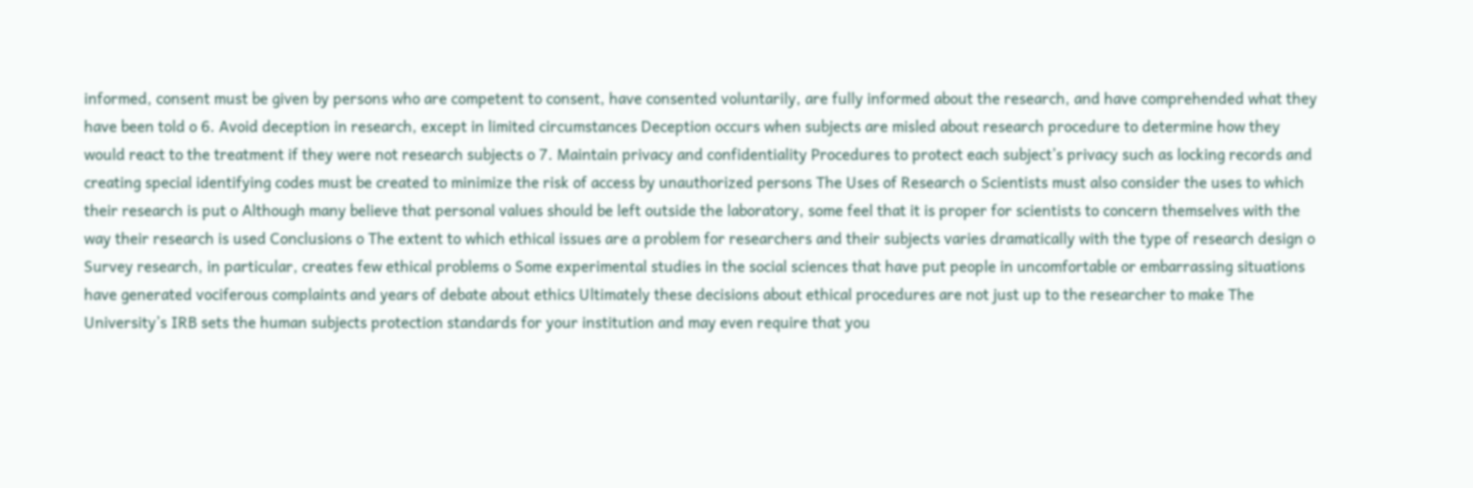informed, consent must be given by persons who are competent to consent, have consented voluntarily, are fully informed about the research, and have comprehended what they have been told o 6. Avoid deception in research, except in limited circumstances Deception occurs when subjects are misled about research procedure to determine how they would react to the treatment if they were not research subjects o 7. Maintain privacy and confidentiality Procedures to protect each subject’s privacy such as locking records and creating special identifying codes must be created to minimize the risk of access by unauthorized persons The Uses of Research o Scientists must also consider the uses to which their research is put o Although many believe that personal values should be left outside the laboratory, some feel that it is proper for scientists to concern themselves with the way their research is used Conclusions o The extent to which ethical issues are a problem for researchers and their subjects varies dramatically with the type of research design o Survey research, in particular, creates few ethical problems o Some experimental studies in the social sciences that have put people in uncomfortable or embarrassing situations have generated vociferous complaints and years of debate about ethics Ultimately these decisions about ethical procedures are not just up to the researcher to make The University’s IRB sets the human subjects protection standards for your institution and may even require that you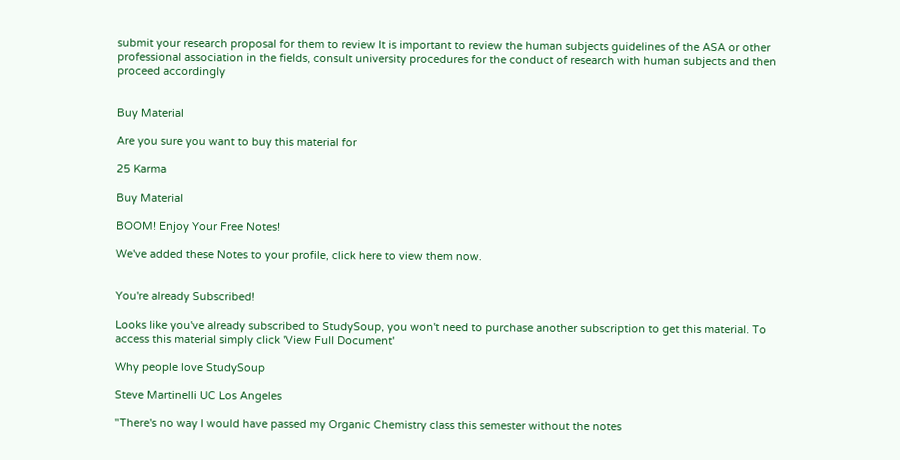submit your research proposal for them to review It is important to review the human subjects guidelines of the ASA or other professional association in the fields, consult university procedures for the conduct of research with human subjects and then proceed accordingly


Buy Material

Are you sure you want to buy this material for

25 Karma

Buy Material

BOOM! Enjoy Your Free Notes!

We've added these Notes to your profile, click here to view them now.


You're already Subscribed!

Looks like you've already subscribed to StudySoup, you won't need to purchase another subscription to get this material. To access this material simply click 'View Full Document'

Why people love StudySoup

Steve Martinelli UC Los Angeles

"There's no way I would have passed my Organic Chemistry class this semester without the notes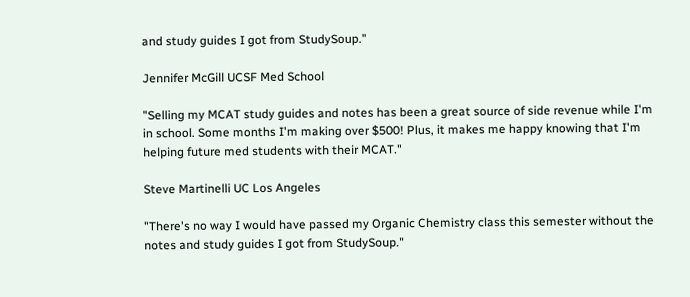and study guides I got from StudySoup."

Jennifer McGill UCSF Med School

"Selling my MCAT study guides and notes has been a great source of side revenue while I'm in school. Some months I'm making over $500! Plus, it makes me happy knowing that I'm helping future med students with their MCAT."

Steve Martinelli UC Los Angeles

"There's no way I would have passed my Organic Chemistry class this semester without the notes and study guides I got from StudySoup."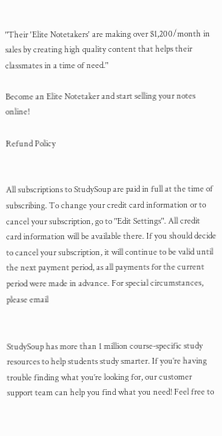"Their 'Elite Notetakers' are making over $1,200/month in sales by creating high quality content that helps their classmates in a time of need."

Become an Elite Notetaker and start selling your notes online!

Refund Policy


All subscriptions to StudySoup are paid in full at the time of subscribing. To change your credit card information or to cancel your subscription, go to "Edit Settings". All credit card information will be available there. If you should decide to cancel your subscription, it will continue to be valid until the next payment period, as all payments for the current period were made in advance. For special circumstances, please email


StudySoup has more than 1 million course-specific study resources to help students study smarter. If you’re having trouble finding what you’re looking for, our customer support team can help you find what you need! Feel free to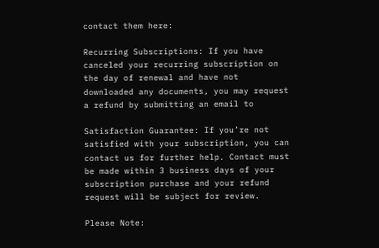contact them here:

Recurring Subscriptions: If you have canceled your recurring subscription on the day of renewal and have not downloaded any documents, you may request a refund by submitting an email to

Satisfaction Guarantee: If you’re not satisfied with your subscription, you can contact us for further help. Contact must be made within 3 business days of your subscription purchase and your refund request will be subject for review.

Please Note: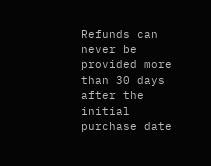Refunds can never be provided more than 30 days after the initial purchase date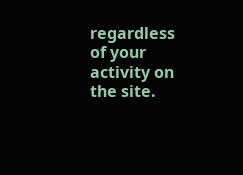regardless of your activity on the site.